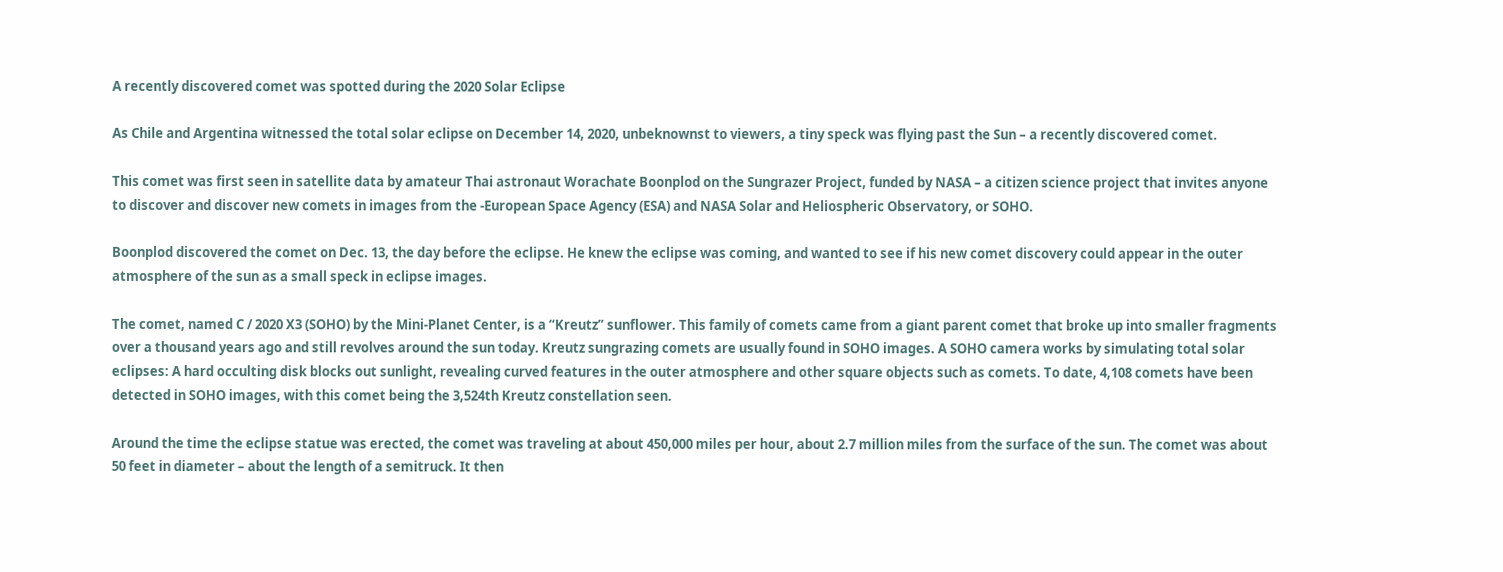A recently discovered comet was spotted during the 2020 Solar Eclipse

As Chile and Argentina witnessed the total solar eclipse on December 14, 2020, unbeknownst to viewers, a tiny speck was flying past the Sun – a recently discovered comet.

This comet was first seen in satellite data by amateur Thai astronaut Worachate Boonplod on the Sungrazer Project, funded by NASA – a citizen science project that invites anyone to discover and discover new comets in images from the -European Space Agency (ESA) and NASA Solar and Heliospheric Observatory, or SOHO.

Boonplod discovered the comet on Dec. 13, the day before the eclipse. He knew the eclipse was coming, and wanted to see if his new comet discovery could appear in the outer atmosphere of the sun as a small speck in eclipse images.

The comet, named C / 2020 X3 (SOHO) by the Mini-Planet Center, is a “Kreutz” sunflower. This family of comets came from a giant parent comet that broke up into smaller fragments over a thousand years ago and still revolves around the sun today. Kreutz sungrazing comets are usually found in SOHO images. A SOHO camera works by simulating total solar eclipses: A hard occulting disk blocks out sunlight, revealing curved features in the outer atmosphere and other square objects such as comets. To date, 4,108 comets have been detected in SOHO images, with this comet being the 3,524th Kreutz constellation seen.

Around the time the eclipse statue was erected, the comet was traveling at about 450,000 miles per hour, about 2.7 million miles from the surface of the sun. The comet was about 50 feet in diameter – about the length of a semitruck. It then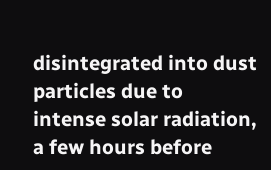disintegrated into dust particles due to intense solar radiation, a few hours before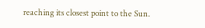reaching its closest point to the Sun.